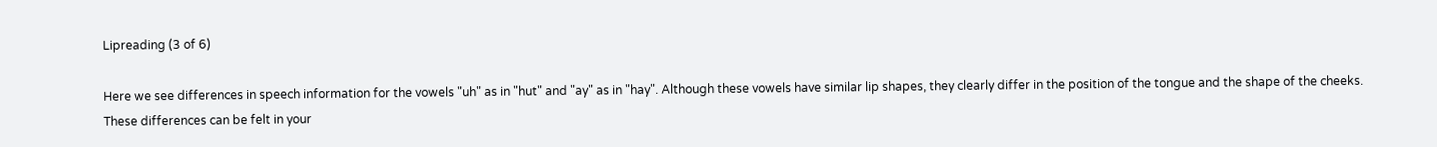Lipreading (3 of 6)

Here we see differences in speech information for the vowels "uh" as in "hut" and "ay" as in "hay". Although these vowels have similar lip shapes, they clearly differ in the position of the tongue and the shape of the cheeks. These differences can be felt in your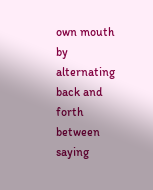own mouth by alternating back and forth between saying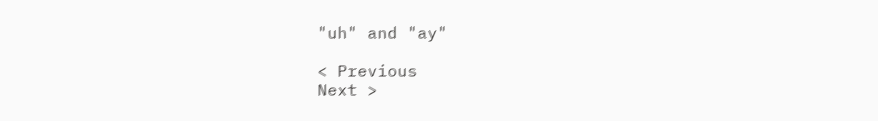"uh" and "ay"

< Previous
Next >